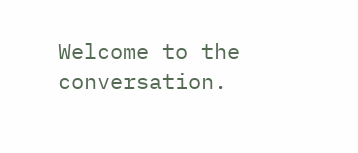Welcome to the conversation.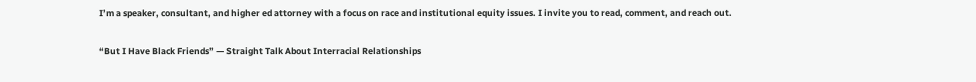I’m a speaker, consultant, and higher ed attorney with a focus on race and institutional equity issues. I invite you to read, comment, and reach out.

“But I Have Black Friends” — Straight Talk About Interracial Relationships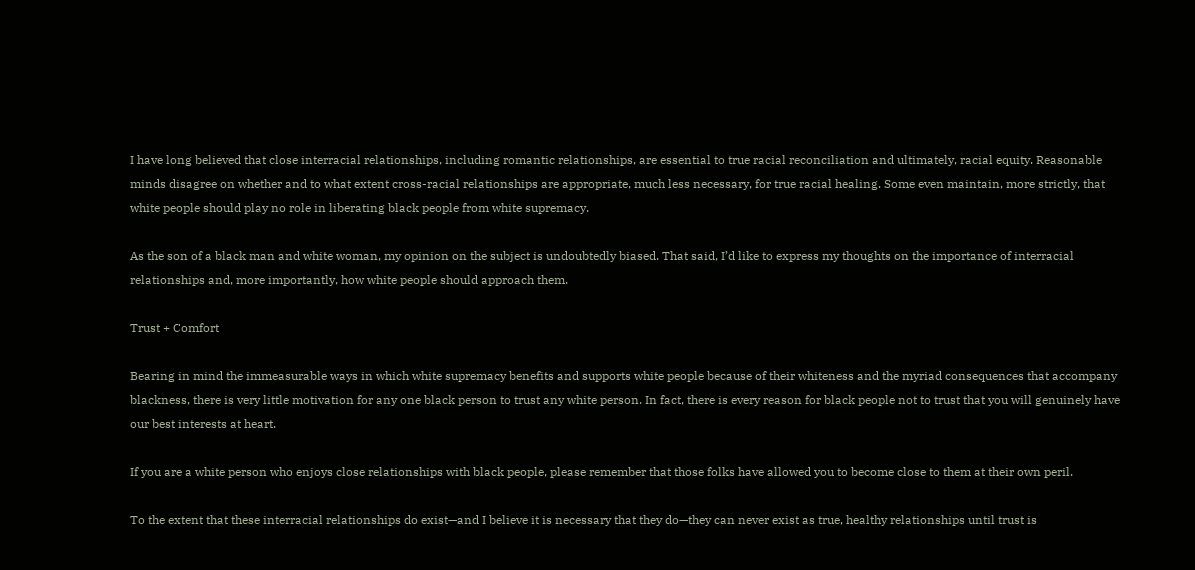I have long believed that close interracial relationships, including romantic relationships, are essential to true racial reconciliation and ultimately, racial equity. Reasonable minds disagree on whether and to what extent cross-racial relationships are appropriate, much less necessary, for true racial healing. Some even maintain, more strictly, that white people should play no role in liberating black people from white supremacy.

As the son of a black man and white woman, my opinion on the subject is undoubtedly biased. That said, I’d like to express my thoughts on the importance of interracial relationships and, more importantly, how white people should approach them.

Trust + Comfort

Bearing in mind the immeasurable ways in which white supremacy benefits and supports white people because of their whiteness and the myriad consequences that accompany blackness, there is very little motivation for any one black person to trust any white person. In fact, there is every reason for black people not to trust that you will genuinely have our best interests at heart.

If you are a white person who enjoys close relationships with black people, please remember that those folks have allowed you to become close to them at their own peril.

To the extent that these interracial relationships do exist—and I believe it is necessary that they do—they can never exist as true, healthy relationships until trust is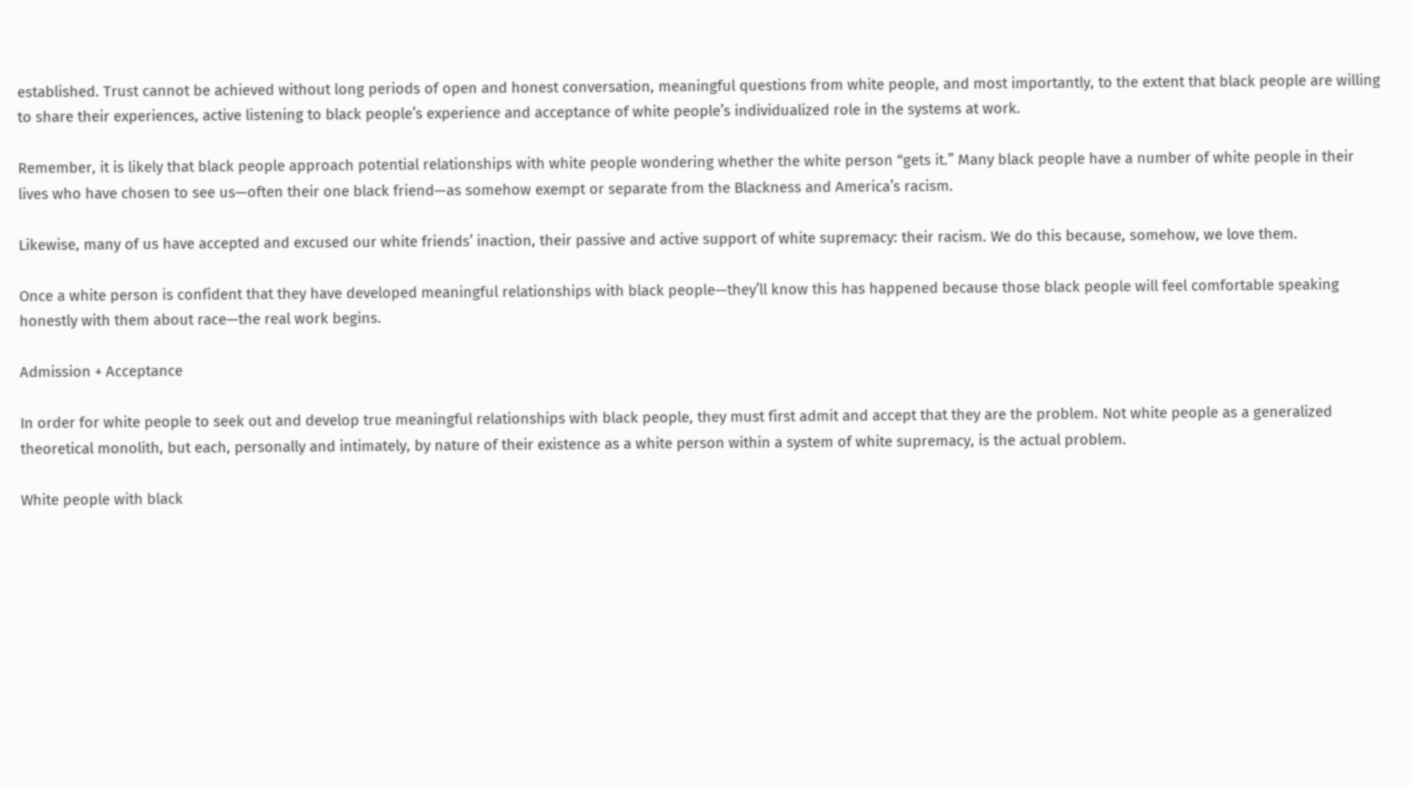established. Trust cannot be achieved without long periods of open and honest conversation, meaningful questions from white people, and most importantly, to the extent that black people are willing to share their experiences, active listening to black people’s experience and acceptance of white people’s individualized role in the systems at work.

Remember, it is likely that black people approach potential relationships with white people wondering whether the white person “gets it.” Many black people have a number of white people in their lives who have chosen to see us—often their one black friend—as somehow exempt or separate from the Blackness and America’s racism.

Likewise, many of us have accepted and excused our white friends’ inaction, their passive and active support of white supremacy: their racism. We do this because, somehow, we love them.

Once a white person is confident that they have developed meaningful relationships with black people—they’ll know this has happened because those black people will feel comfortable speaking honestly with them about race—the real work begins.

Admission + Acceptance

In order for white people to seek out and develop true meaningful relationships with black people, they must first admit and accept that they are the problem. Not white people as a generalized theoretical monolith, but each, personally and intimately, by nature of their existence as a white person within a system of white supremacy, is the actual problem.

White people with black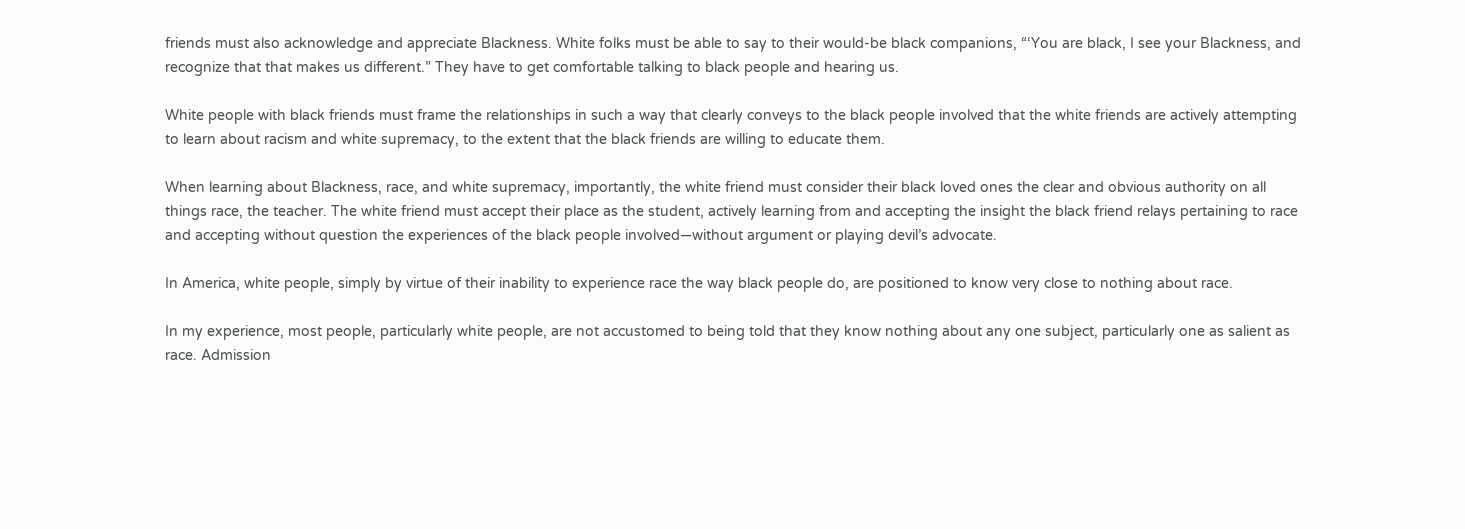friends must also acknowledge and appreciate Blackness. White folks must be able to say to their would-be black companions, “‘You are black, I see your Blackness, and recognize that that makes us different.” They have to get comfortable talking to black people and hearing us.

White people with black friends must frame the relationships in such a way that clearly conveys to the black people involved that the white friends are actively attempting to learn about racism and white supremacy, to the extent that the black friends are willing to educate them.

When learning about Blackness, race, and white supremacy, importantly, the white friend must consider their black loved ones the clear and obvious authority on all things race, the teacher. The white friend must accept their place as the student, actively learning from and accepting the insight the black friend relays pertaining to race and accepting without question the experiences of the black people involved—without argument or playing devil’s advocate.

In America, white people, simply by virtue of their inability to experience race the way black people do, are positioned to know very close to nothing about race.

In my experience, most people, particularly white people, are not accustomed to being told that they know nothing about any one subject, particularly one as salient as race. Admission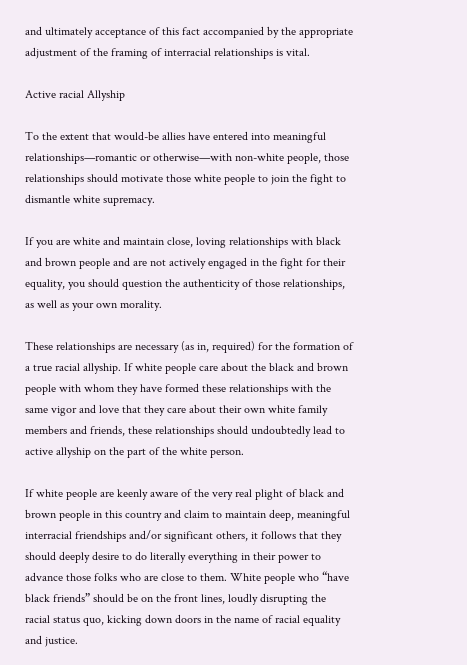and ultimately acceptance of this fact accompanied by the appropriate adjustment of the framing of interracial relationships is vital.

Active racial Allyship

To the extent that would-be allies have entered into meaningful relationships—romantic or otherwise—with non-white people, those relationships should motivate those white people to join the fight to dismantle white supremacy.

If you are white and maintain close, loving relationships with black and brown people and are not actively engaged in the fight for their equality, you should question the authenticity of those relationships, as well as your own morality.

These relationships are necessary (as in, required) for the formation of a true racial allyship. If white people care about the black and brown people with whom they have formed these relationships with the same vigor and love that they care about their own white family members and friends, these relationships should undoubtedly lead to active allyship on the part of the white person.

If white people are keenly aware of the very real plight of black and brown people in this country and claim to maintain deep, meaningful interracial friendships and/or significant others, it follows that they should deeply desire to do literally everything in their power to advance those folks who are close to them. White people who “have black friends” should be on the front lines, loudly disrupting the racial status quo, kicking down doors in the name of racial equality and justice.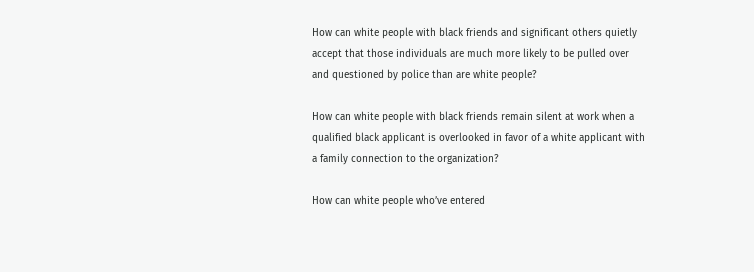How can white people with black friends and significant others quietly accept that those individuals are much more likely to be pulled over and questioned by police than are white people?

How can white people with black friends remain silent at work when a qualified black applicant is overlooked in favor of a white applicant with a family connection to the organization?

How can white people who’ve entered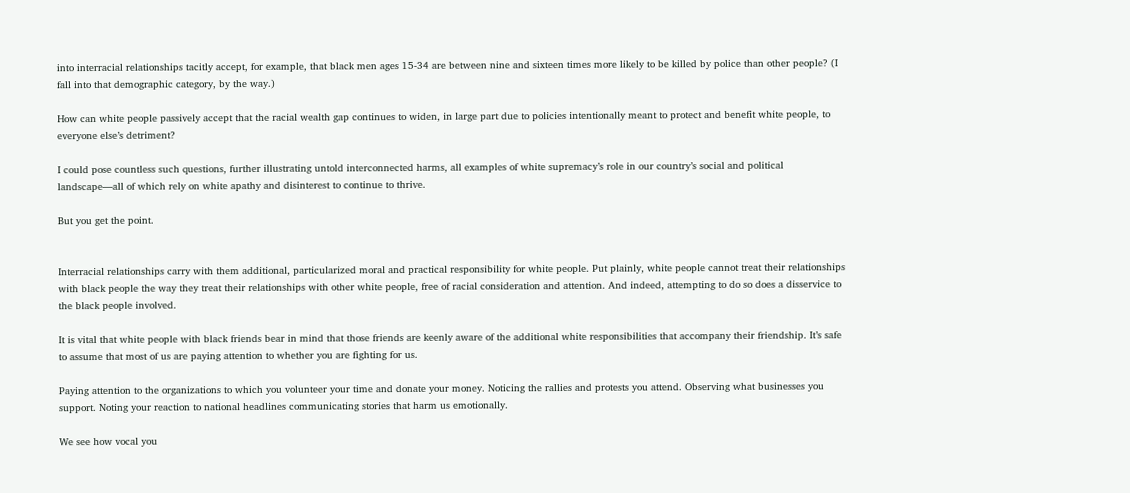into interracial relationships tacitly accept, for example, that black men ages 15-34 are between nine and sixteen times more likely to be killed by police than other people? (I fall into that demographic category, by the way.)

How can white people passively accept that the racial wealth gap continues to widen, in large part due to policies intentionally meant to protect and benefit white people, to everyone else’s detriment?

I could pose countless such questions, further illustrating untold interconnected harms, all examples of white supremacy’s role in our country’s social and political landscape—all of which rely on white apathy and disinterest to continue to thrive.

But you get the point.


Interracial relationships carry with them additional, particularized moral and practical responsibility for white people. Put plainly, white people cannot treat their relationships with black people the way they treat their relationships with other white people, free of racial consideration and attention. And indeed, attempting to do so does a disservice to the black people involved.

It is vital that white people with black friends bear in mind that those friends are keenly aware of the additional white responsibilities that accompany their friendship. It’s safe to assume that most of us are paying attention to whether you are fighting for us.

Paying attention to the organizations to which you volunteer your time and donate your money. Noticing the rallies and protests you attend. Observing what businesses you support. Noting your reaction to national headlines communicating stories that harm us emotionally.

We see how vocal you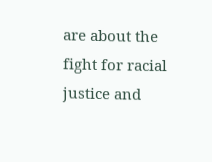are about the fight for racial justice and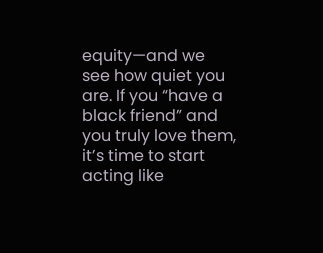equity—and we see how quiet you are. If you “have a black friend” and you truly love them, it’s time to start acting like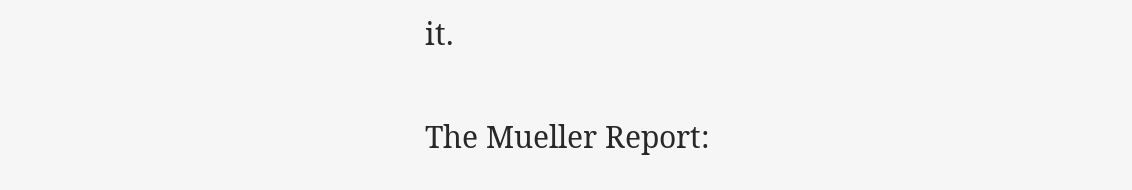it.

The Mueller Report: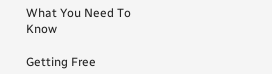What You Need To Know

Getting Free